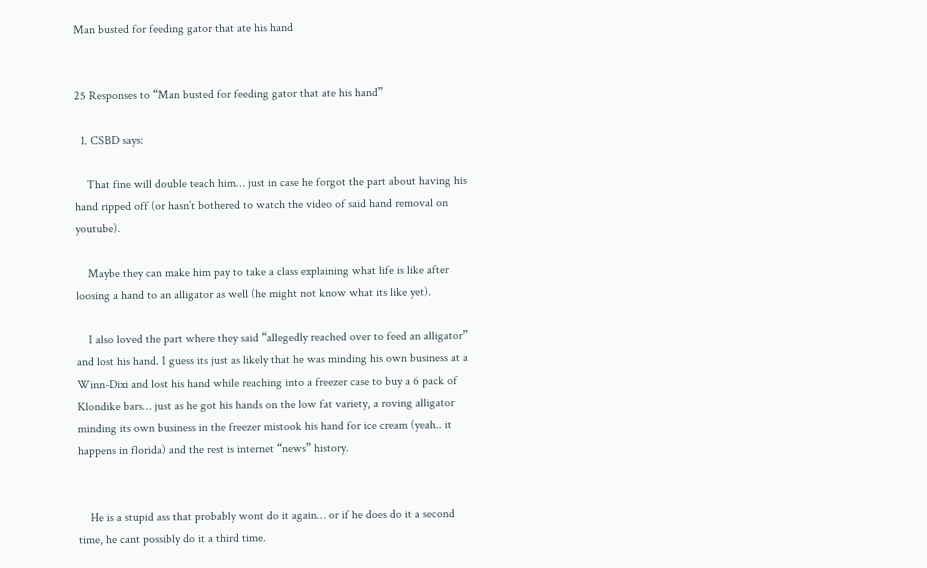Man busted for feeding gator that ate his hand


25 Responses to “Man busted for feeding gator that ate his hand”

  1. CSBD says:

    That fine will double teach him… just in case he forgot the part about having his hand ripped off (or hasn’t bothered to watch the video of said hand removal on youtube).

    Maybe they can make him pay to take a class explaining what life is like after loosing a hand to an alligator as well (he might not know what its like yet).

    I also loved the part where they said “allegedly reached over to feed an alligator” and lost his hand. I guess its just as likely that he was minding his own business at a Winn-Dixi and lost his hand while reaching into a freezer case to buy a 6 pack of Klondike bars… just as he got his hands on the low fat variety, a roving alligator minding its own business in the freezer mistook his hand for ice cream (yeah.. it happens in florida) and the rest is internet “news” history.


    He is a stupid ass that probably wont do it again… or if he does do it a second time, he cant possibly do it a third time.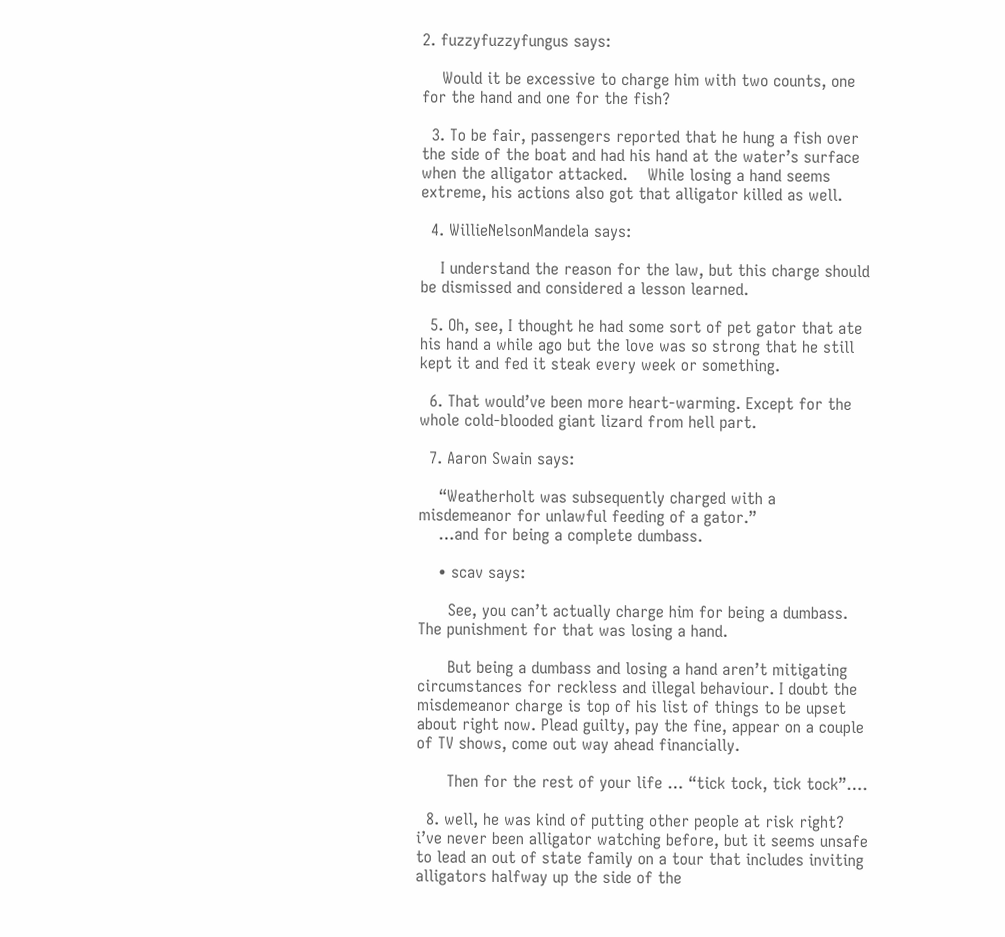2. fuzzyfuzzyfungus says:

    Would it be excessive to charge him with two counts, one for the hand and one for the fish?

  3. To be fair, passengers reported that he hung a fish over the side of the boat and had his hand at the water’s surface when the alligator attacked.    While losing a hand seems extreme, his actions also got that alligator killed as well.

  4. WillieNelsonMandela says:

    I understand the reason for the law, but this charge should be dismissed and considered a lesson learned.

  5. Oh, see, I thought he had some sort of pet gator that ate his hand a while ago but the love was so strong that he still kept it and fed it steak every week or something.

  6. That would’ve been more heart-warming. Except for the whole cold-blooded giant lizard from hell part.

  7. Aaron Swain says:

    “Weatherholt was subsequently charged with a misdemeanor for unlawful feeding of a gator.”
    …and for being a complete dumbass.

    • scav says:

      See, you can’t actually charge him for being a dumbass. The punishment for that was losing a hand.

      But being a dumbass and losing a hand aren’t mitigating circumstances for reckless and illegal behaviour. I doubt the misdemeanor charge is top of his list of things to be upset about right now. Plead guilty, pay the fine, appear on a couple of TV shows, come out way ahead financially.

      Then for the rest of your life … “tick tock, tick tock”….

  8. well, he was kind of putting other people at risk right?  i’ve never been alligator watching before, but it seems unsafe to lead an out of state family on a tour that includes inviting alligators halfway up the side of the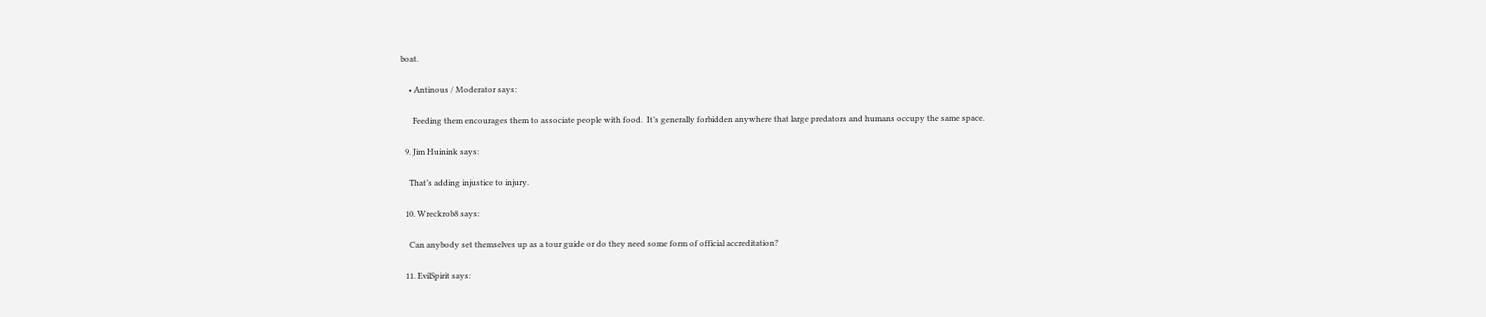boat.

    • Antinous / Moderator says:

      Feeding them encourages them to associate people with food.  It’s generally forbidden anywhere that large predators and humans occupy the same space.

  9. Jim Huinink says:

    That’s adding injustice to injury.

  10. Wreckrob8 says:

    Can anybody set themselves up as a tour guide or do they need some form of official accreditation?

  11. EvilSpirit says: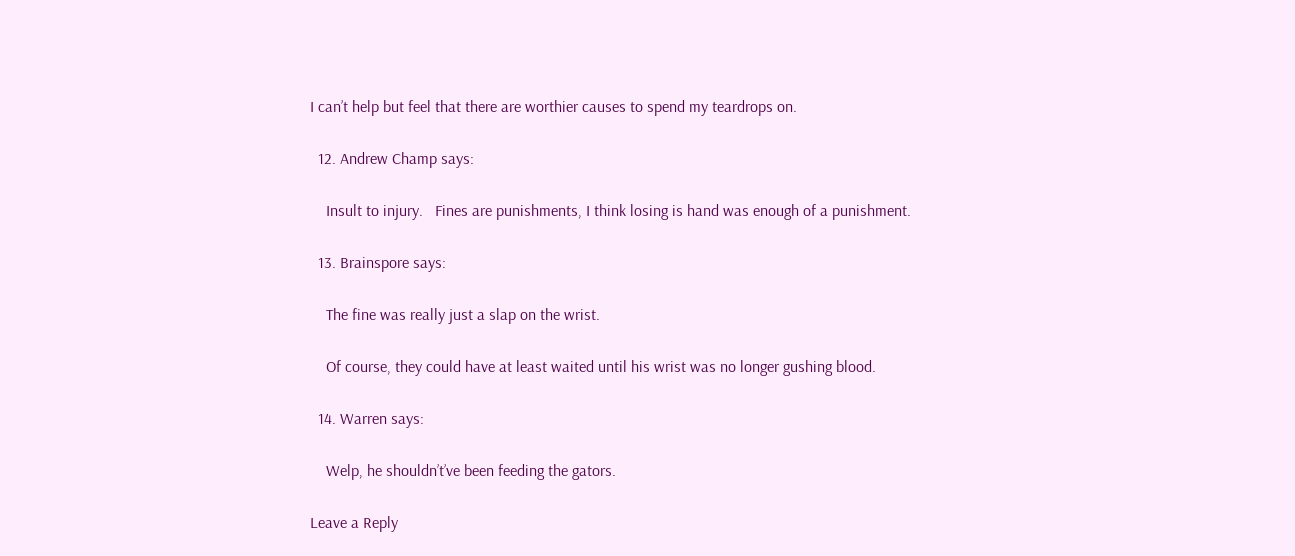I can’t help but feel that there are worthier causes to spend my teardrops on.

  12. Andrew Champ says:

    Insult to injury.   Fines are punishments, I think losing is hand was enough of a punishment.

  13. Brainspore says:

    The fine was really just a slap on the wrist.

    Of course, they could have at least waited until his wrist was no longer gushing blood.

  14. Warren says:

    Welp, he shouldn’t’ve been feeding the gators.

Leave a Reply